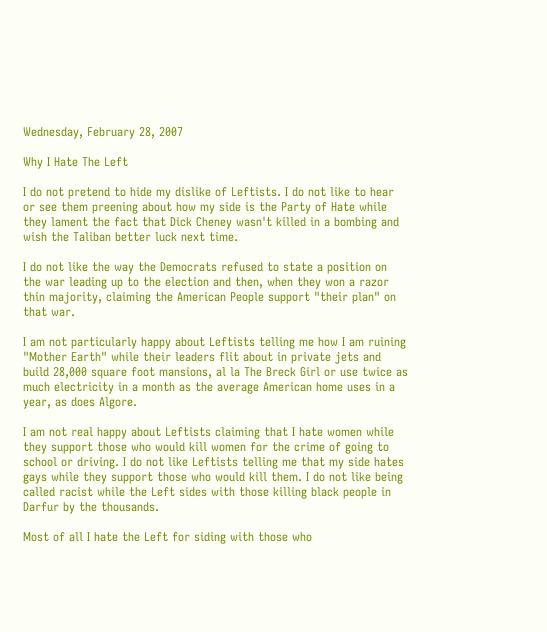Wednesday, February 28, 2007

Why I Hate The Left

I do not pretend to hide my dislike of Leftists. I do not like to hear or see them preening about how my side is the Party of Hate while they lament the fact that Dick Cheney wasn't killed in a bombing and wish the Taliban better luck next time.

I do not like the way the Democrats refused to state a position on the war leading up to the election and then, when they won a razor thin majority, claiming the American People support "their plan" on that war.

I am not particularly happy about Leftists telling me how I am ruining "Mother Earth" while their leaders flit about in private jets and build 28,000 square foot mansions, al la The Breck Girl or use twice as much electricity in a month as the average American home uses in a year, as does Algore.

I am not real happy about Leftists claiming that I hate women while they support those who would kill women for the crime of going to school or driving. I do not like Leftists telling me that my side hates gays while they support those who would kill them. I do not like being called racist while the Left sides with those killing black people in Darfur by the thousands.

Most of all I hate the Left for siding with those who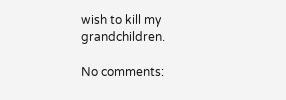wish to kill my grandchildren.

No comments: